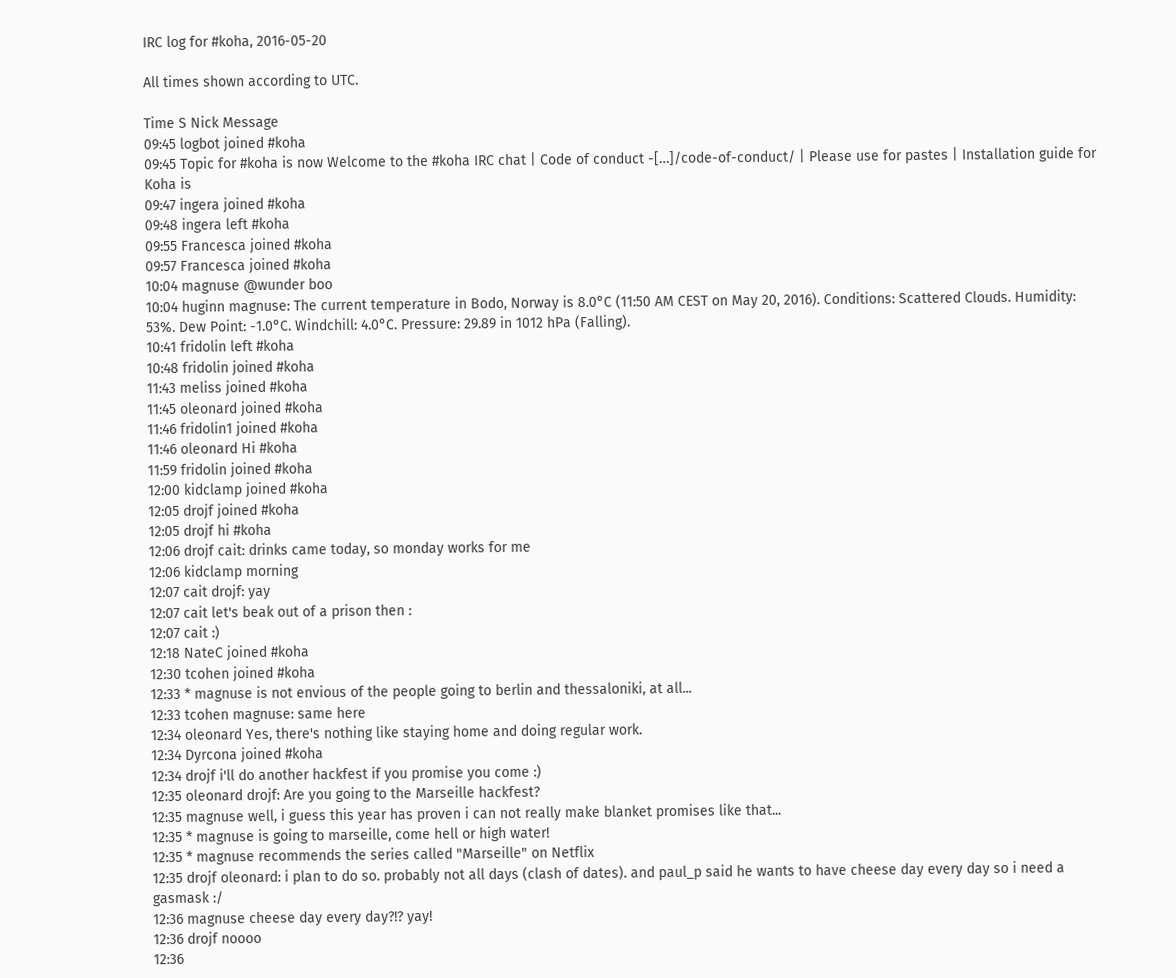IRC log for #koha, 2016-05-20

All times shown according to UTC.

Time S Nick Message
09:45 logbot joined #koha
09:45 Topic for #koha is now Welcome to the #koha IRC chat | Code of conduct -[…]/code-of-conduct/ | Please use for pastes | Installation guide for Koha is
09:47 ingera joined #koha
09:48 ingera left #koha
09:55 Francesca joined #koha
09:57 Francesca joined #koha
10:04 magnuse @wunder boo
10:04 huginn magnuse: The current temperature in Bodo, Norway is 8.0°C (11:50 AM CEST on May 20, 2016). Conditions: Scattered Clouds. Humidity: 53%. Dew Point: -1.0°C. Windchill: 4.0°C. Pressure: 29.89 in 1012 hPa (Falling).
10:41 fridolin left #koha
10:48 fridolin joined #koha
11:43 meliss joined #koha
11:45 oleonard joined #koha
11:46 fridolin1 joined #koha
11:46 oleonard Hi #koha
11:59 fridolin joined #koha
12:00 kidclamp joined #koha
12:05 drojf joined #koha
12:05 drojf hi #koha
12:06 drojf cait: drinks came today, so monday works for me
12:06 kidclamp morning
12:07 cait drojf: yay
12:07 cait let's beak out of a prison then :
12:07 cait :)
12:18 NateC joined #koha
12:30 tcohen joined #koha
12:33 * magnuse is not envious of the people going to berlin and thessaloniki, at all...
12:33 tcohen magnuse: same here
12:34 oleonard Yes, there's nothing like staying home and doing regular work.
12:34 Dyrcona joined #koha
12:34 drojf i'll do another hackfest if you promise you come :)
12:35 oleonard drojf: Are you going to the Marseille hackfest?
12:35 magnuse well, i guess this year has proven i can not really make blanket promises like that...
12:35 * magnuse is going to marseille, come hell or high water!
12:35 * magnuse recommends the series called "Marseille" on Netflix
12:35 drojf oleonard: i plan to do so. probably not all days (clash of dates). and paul_p said he wants to have cheese day every day so i need a gasmask :/
12:36 magnuse cheese day every day?!? yay!
12:36 drojf noooo
12:36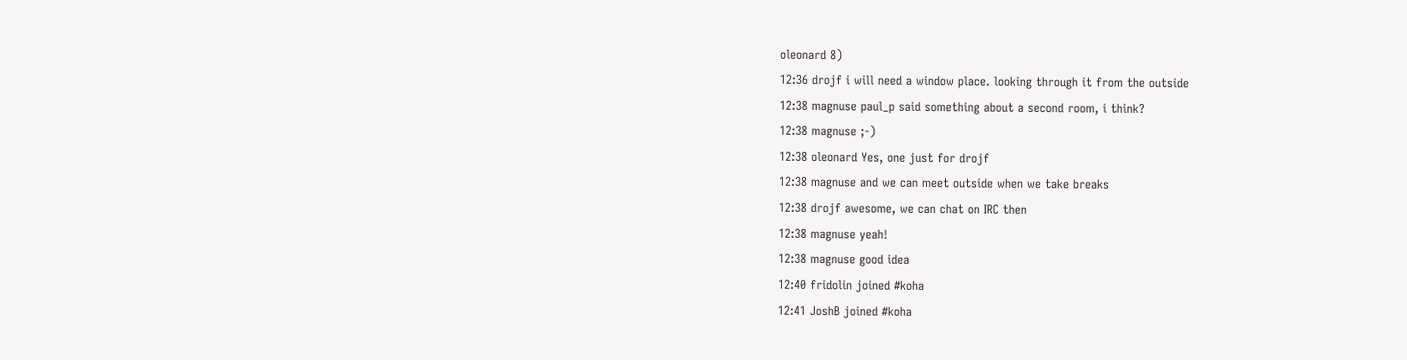oleonard 8)
12:36 drojf i will need a window place. looking through it from the outside
12:38 magnuse paul_p said something about a second room, i think?
12:38 magnuse ;-)
12:38 oleonard Yes, one just for drojf
12:38 magnuse and we can meet outside when we take breaks
12:38 drojf awesome, we can chat on IRC then
12:38 magnuse yeah!
12:38 magnuse good idea
12:40 fridolin joined #koha
12:41 JoshB joined #koha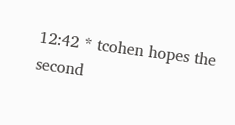12:42 * tcohen hopes the second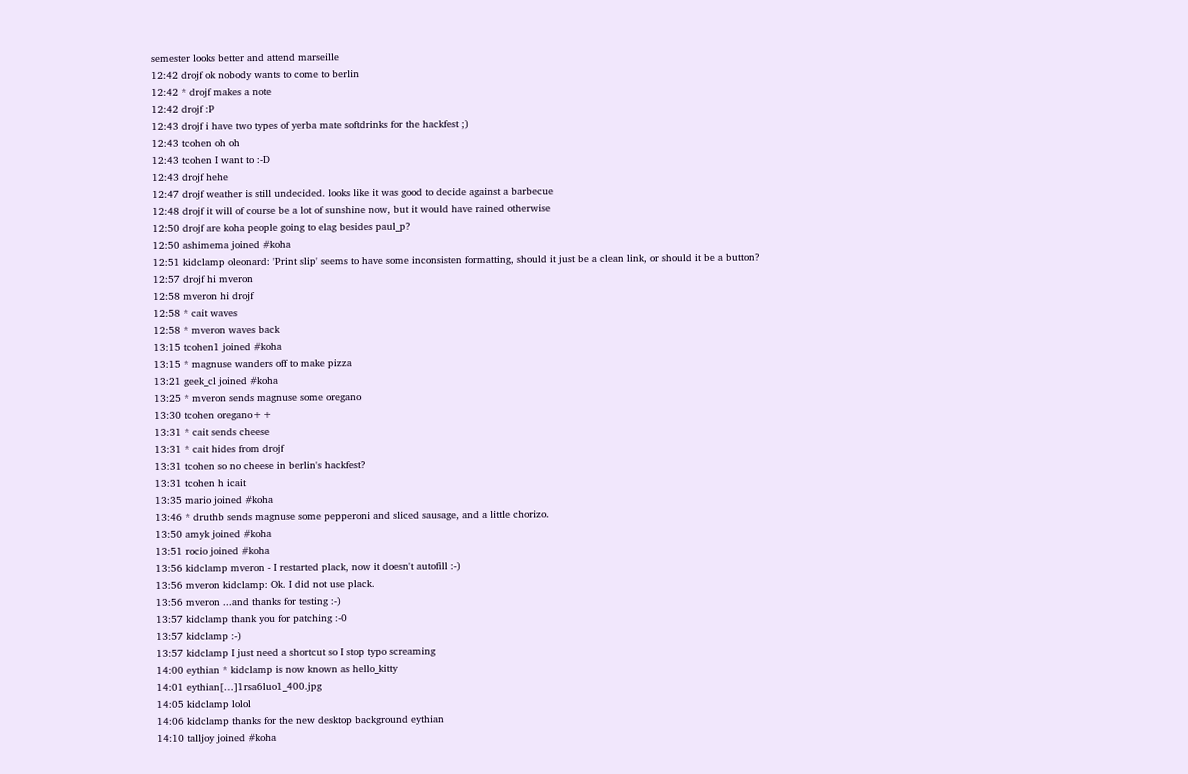semester looks better and attend marseille
12:42 drojf ok nobody wants to come to berlin
12:42 * drojf makes a note
12:42 drojf :P
12:43 drojf i have two types of yerba mate softdrinks for the hackfest ;)
12:43 tcohen oh oh
12:43 tcohen I want to :-D
12:43 drojf hehe
12:47 drojf weather is still undecided. looks like it was good to decide against a barbecue
12:48 drojf it will of course be a lot of sunshine now, but it would have rained otherwise
12:50 drojf are koha people going to elag besides paul_p?
12:50 ashimema joined #koha
12:51 kidclamp oleonard: 'Print slip' seems to have some inconsisten formatting, should it just be a clean link, or should it be a button?
12:57 drojf hi mveron
12:58 mveron hi drojf
12:58 * cait waves
12:58 * mveron waves back
13:15 tcohen1 joined #koha
13:15 * magnuse wanders off to make pizza
13:21 geek_cl joined #koha
13:25 * mveron sends magnuse some oregano
13:30 tcohen oregano++
13:31 * cait sends cheese
13:31 * cait hides from drojf
13:31 tcohen so no cheese in berlin's hackfest?
13:31 tcohen h icait
13:35 mario joined #koha
13:46 * druthb sends magnuse some pepperoni and sliced sausage, and a little chorizo.
13:50 amyk joined #koha
13:51 rocio joined #koha
13:56 kidclamp mveron - I restarted plack, now it doesn't autofill :-)
13:56 mveron kidclamp: Ok. I did not use plack.
13:56 mveron ...and thanks for testing :-)
13:57 kidclamp thank you for patching :-0
13:57 kidclamp :-)
13:57 kidclamp I just need a shortcut so I stop typo screaming
14:00 eythian * kidclamp is now known as hello_kitty
14:01 eythian[…]1rsa6luo1_400.jpg
14:05 kidclamp lolol
14:06 kidclamp thanks for the new desktop background eythian
14:10 talljoy joined #koha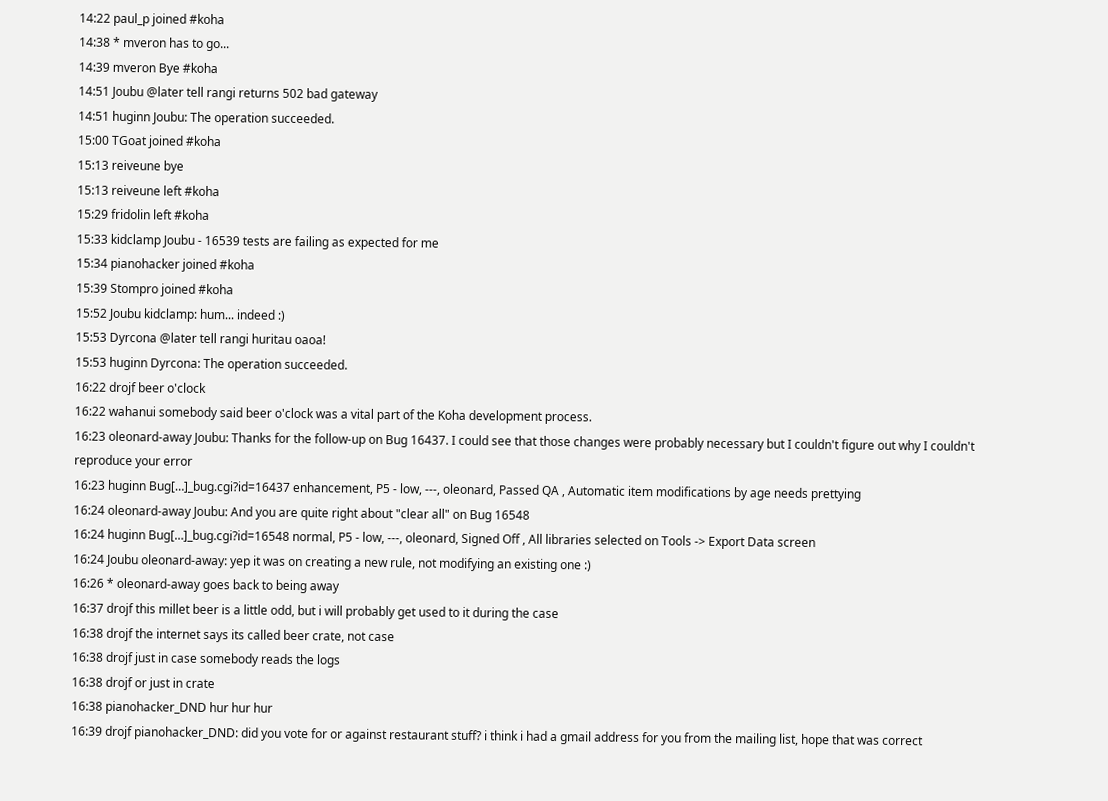14:22 paul_p joined #koha
14:38 * mveron has to go...
14:39 mveron Bye #koha
14:51 Joubu @later tell rangi returns 502 bad gateway
14:51 huginn Joubu: The operation succeeded.
15:00 TGoat joined #koha
15:13 reiveune bye
15:13 reiveune left #koha
15:29 fridolin left #koha
15:33 kidclamp Joubu - 16539 tests are failing as expected for me
15:34 pianohacker joined #koha
15:39 Stompro joined #koha
15:52 Joubu kidclamp: hum... indeed :)
15:53 Dyrcona @later tell rangi huritau oaoa!
15:53 huginn Dyrcona: The operation succeeded.
16:22 drojf beer o'clock
16:22 wahanui somebody said beer o'clock was a vital part of the Koha development process.
16:23 oleonard-away Joubu: Thanks for the follow-up on Bug 16437. I could see that those changes were probably necessary but I couldn't figure out why I couldn't reproduce your error
16:23 huginn Bug[…]_bug.cgi?id=16437 enhancement, P5 - low, ---, oleonard, Passed QA , Automatic item modifications by age needs prettying
16:24 oleonard-away Joubu: And you are quite right about "clear all" on Bug 16548
16:24 huginn Bug[…]_bug.cgi?id=16548 normal, P5 - low, ---, oleonard, Signed Off , All libraries selected on Tools -> Export Data screen
16:24 Joubu oleonard-away: yep it was on creating a new rule, not modifying an existing one :)
16:26 * oleonard-away goes back to being away
16:37 drojf this millet beer is a little odd, but i will probably get used to it during the case
16:38 drojf the internet says its called beer crate, not case
16:38 drojf just in case somebody reads the logs
16:38 drojf or just in crate
16:38 pianohacker_DND hur hur hur
16:39 drojf pianohacker_DND: did you vote for or against restaurant stuff? i think i had a gmail address for you from the mailing list, hope that was correct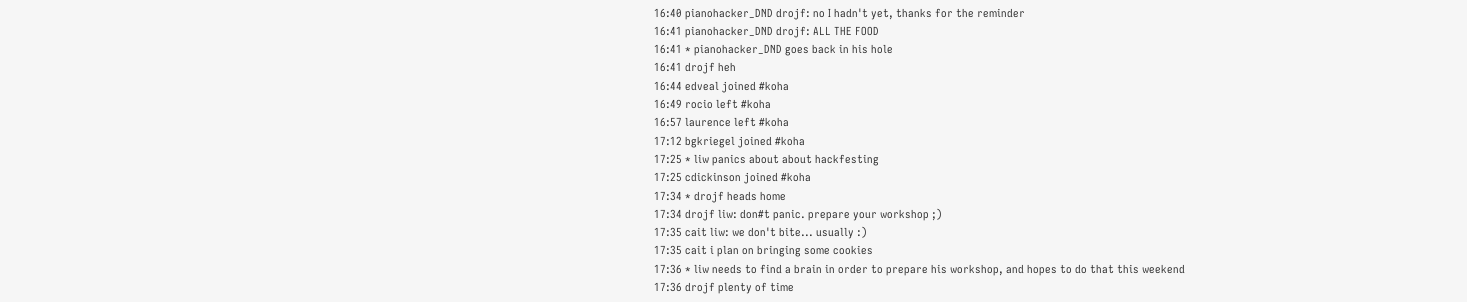16:40 pianohacker_DND drojf: no I hadn't yet, thanks for the reminder
16:41 pianohacker_DND drojf: ALL THE FOOD
16:41 * pianohacker_DND goes back in his hole
16:41 drojf heh
16:44 edveal joined #koha
16:49 rocio left #koha
16:57 laurence left #koha
17:12 bgkriegel joined #koha
17:25 * liw panics about about hackfesting
17:25 cdickinson joined #koha
17:34 * drojf heads home
17:34 drojf liw: don#t panic. prepare your workshop ;)
17:35 cait liw: we don't bite... usually :)
17:35 cait i plan on bringing some cookies
17:36 * liw needs to find a brain in order to prepare his workshop, and hopes to do that this weekend
17:36 drojf plenty of time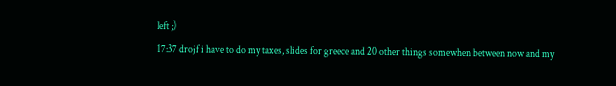left ;)
17:37 drojf i have to do my taxes, slides for greece and 20 other things somewhen between now and my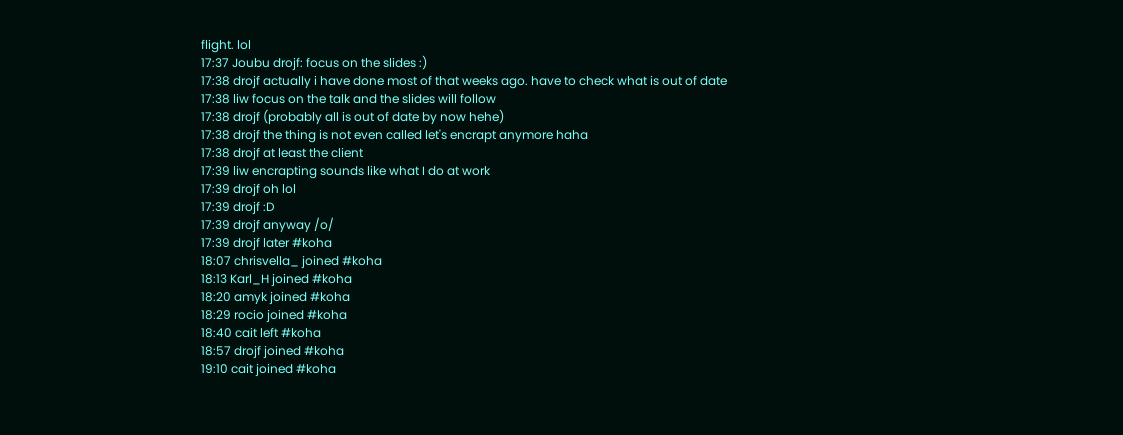flight. lol
17:37 Joubu drojf: focus on the slides :)
17:38 drojf actually i have done most of that weeks ago. have to check what is out of date
17:38 liw focus on the talk and the slides will follow
17:38 drojf (probably all is out of date by now hehe)
17:38 drojf the thing is not even called let's encrapt anymore haha
17:38 drojf at least the client
17:39 liw encrapting sounds like what I do at work
17:39 drojf oh lol
17:39 drojf :D
17:39 drojf anyway /o/
17:39 drojf later #koha
18:07 chrisvella_ joined #koha
18:13 Karl_H joined #koha
18:20 amyk joined #koha
18:29 rocio joined #koha
18:40 cait left #koha
18:57 drojf joined #koha
19:10 cait joined #koha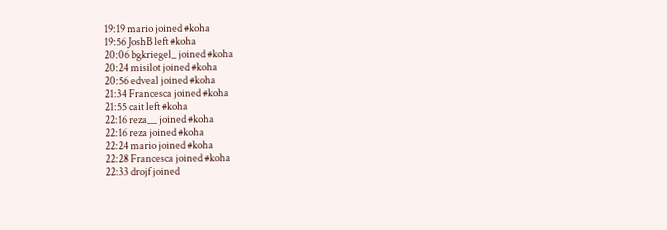19:19 mario joined #koha
19:56 JoshB left #koha
20:06 bgkriegel_ joined #koha
20:24 misilot joined #koha
20:56 edveal joined #koha
21:34 Francesca joined #koha
21:55 cait left #koha
22:16 reza__ joined #koha
22:16 reza joined #koha
22:24 mario joined #koha
22:28 Francesca joined #koha
22:33 drojf joined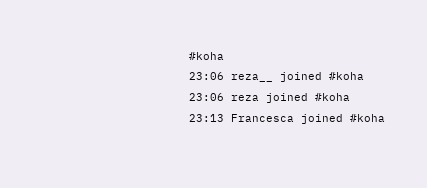#koha
23:06 reza__ joined #koha
23:06 reza joined #koha
23:13 Francesca joined #koha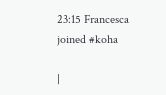23:15 Francesca joined #koha

|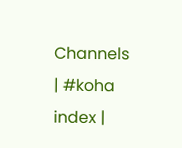Channels | #koha index |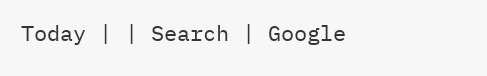Today | | Search | Google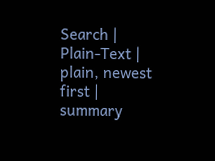Search | Plain-Text | plain, newest first | summary